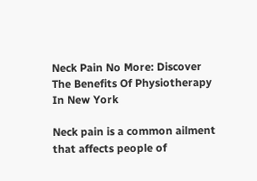Neck Pain No More: Discover The Benefits Of Physiotherapy In New York

Neck pain is a common ailment that affects people of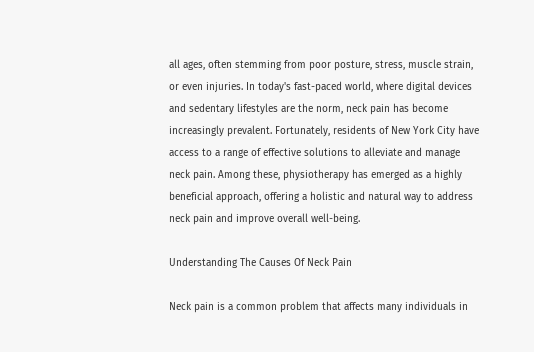all ages, often stemming from poor posture, stress, muscle strain, or even injuries. In today's fast-paced world, where digital devices and sedentary lifestyles are the norm, neck pain has become increasingly prevalent. Fortunately, residents of New York City have access to a range of effective solutions to alleviate and manage neck pain. Among these, physiotherapy has emerged as a highly beneficial approach, offering a holistic and natural way to address neck pain and improve overall well-being.

Understanding The Causes Of Neck Pain

Neck pain is a common problem that affects many individuals in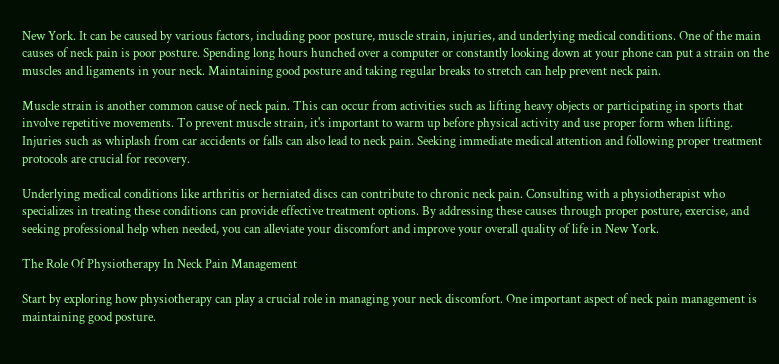New York. It can be caused by various factors, including poor posture, muscle strain, injuries, and underlying medical conditions. One of the main causes of neck pain is poor posture. Spending long hours hunched over a computer or constantly looking down at your phone can put a strain on the muscles and ligaments in your neck. Maintaining good posture and taking regular breaks to stretch can help prevent neck pain.

Muscle strain is another common cause of neck pain. This can occur from activities such as lifting heavy objects or participating in sports that involve repetitive movements. To prevent muscle strain, it's important to warm up before physical activity and use proper form when lifting. Injuries such as whiplash from car accidents or falls can also lead to neck pain. Seeking immediate medical attention and following proper treatment protocols are crucial for recovery.

Underlying medical conditions like arthritis or herniated discs can contribute to chronic neck pain. Consulting with a physiotherapist who specializes in treating these conditions can provide effective treatment options. By addressing these causes through proper posture, exercise, and seeking professional help when needed, you can alleviate your discomfort and improve your overall quality of life in New York.

The Role Of Physiotherapy In Neck Pain Management

Start by exploring how physiotherapy can play a crucial role in managing your neck discomfort. One important aspect of neck pain management is maintaining good posture.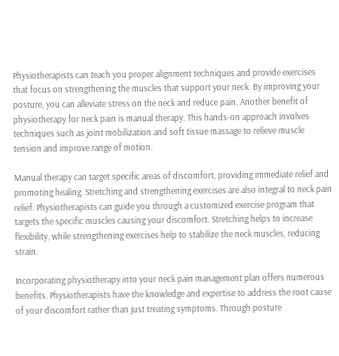Physiotherapists can teach you proper alignment techniques and provide exercises that focus on strengthening the muscles that support your neck. By improving your posture, you can alleviate stress on the neck and reduce pain. Another benefit of physiotherapy for neck pain is manual therapy. This hands-on approach involves techniques such as joint mobilization and soft tissue massage to relieve muscle tension and improve range of motion.

Manual therapy can target specific areas of discomfort, providing immediate relief and promoting healing. Stretching and strengthening exercises are also integral to neck pain relief. Physiotherapists can guide you through a customized exercise program that targets the specific muscles causing your discomfort. Stretching helps to increase flexibility, while strengthening exercises help to stabilize the neck muscles, reducing strain.

Incorporating physiotherapy into your neck pain management plan offers numerous benefits. Physiotherapists have the knowledge and expertise to address the root cause of your discomfort rather than just treating symptoms. Through posture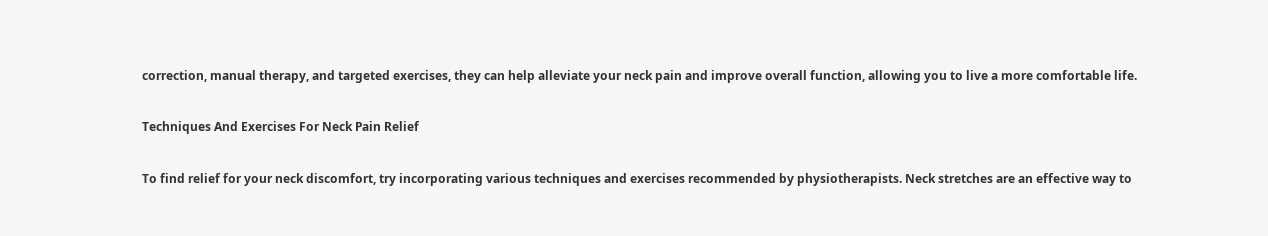correction, manual therapy, and targeted exercises, they can help alleviate your neck pain and improve overall function, allowing you to live a more comfortable life.

Techniques And Exercises For Neck Pain Relief

To find relief for your neck discomfort, try incorporating various techniques and exercises recommended by physiotherapists. Neck stretches are an effective way to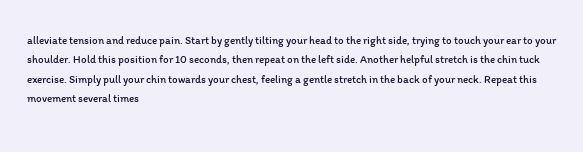alleviate tension and reduce pain. Start by gently tilting your head to the right side, trying to touch your ear to your shoulder. Hold this position for 10 seconds, then repeat on the left side. Another helpful stretch is the chin tuck exercise. Simply pull your chin towards your chest, feeling a gentle stretch in the back of your neck. Repeat this movement several times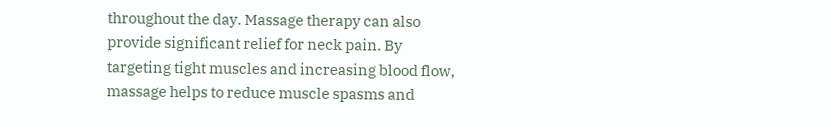throughout the day. Massage therapy can also provide significant relief for neck pain. By targeting tight muscles and increasing blood flow, massage helps to reduce muscle spasms and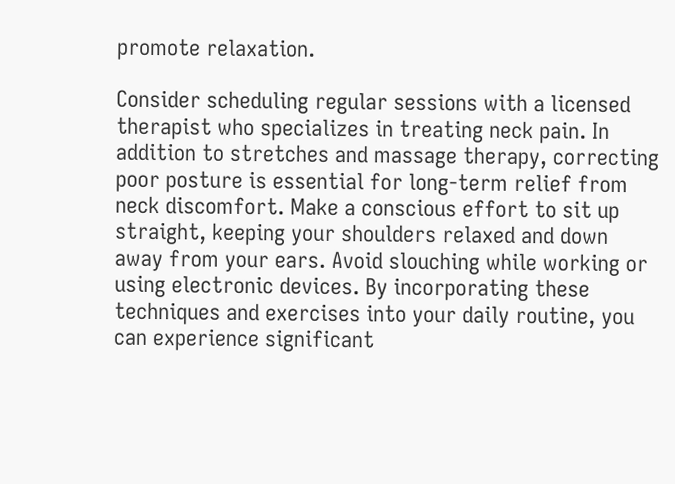promote relaxation.

Consider scheduling regular sessions with a licensed therapist who specializes in treating neck pain. In addition to stretches and massage therapy, correcting poor posture is essential for long-term relief from neck discomfort. Make a conscious effort to sit up straight, keeping your shoulders relaxed and down away from your ears. Avoid slouching while working or using electronic devices. By incorporating these techniques and exercises into your daily routine, you can experience significant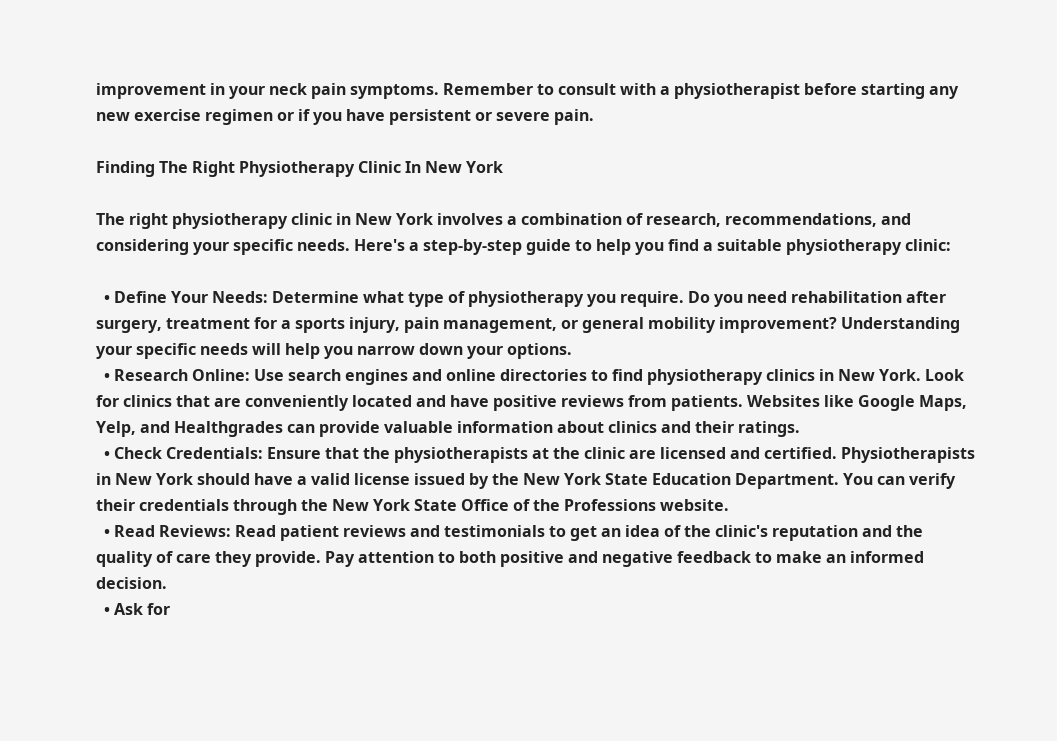improvement in your neck pain symptoms. Remember to consult with a physiotherapist before starting any new exercise regimen or if you have persistent or severe pain.

Finding The Right Physiotherapy Clinic In New York

The right physiotherapy clinic in New York involves a combination of research, recommendations, and considering your specific needs. Here's a step-by-step guide to help you find a suitable physiotherapy clinic:

  • Define Your Needs: Determine what type of physiotherapy you require. Do you need rehabilitation after surgery, treatment for a sports injury, pain management, or general mobility improvement? Understanding your specific needs will help you narrow down your options.
  • Research Online: Use search engines and online directories to find physiotherapy clinics in New York. Look for clinics that are conveniently located and have positive reviews from patients. Websites like Google Maps, Yelp, and Healthgrades can provide valuable information about clinics and their ratings.
  • Check Credentials: Ensure that the physiotherapists at the clinic are licensed and certified. Physiotherapists in New York should have a valid license issued by the New York State Education Department. You can verify their credentials through the New York State Office of the Professions website.
  • Read Reviews: Read patient reviews and testimonials to get an idea of the clinic's reputation and the quality of care they provide. Pay attention to both positive and negative feedback to make an informed decision.
  • Ask for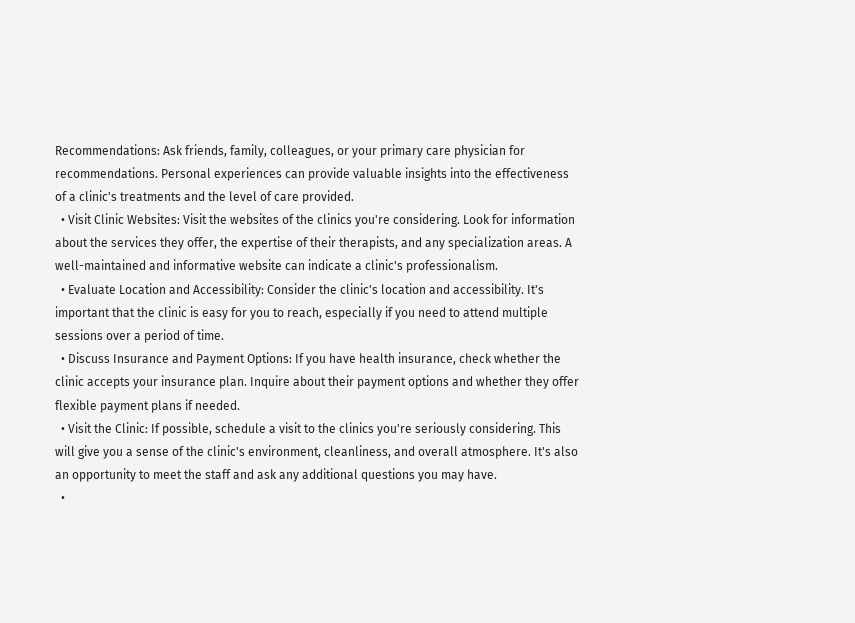Recommendations: Ask friends, family, colleagues, or your primary care physician for recommendations. Personal experiences can provide valuable insights into the effectiveness of a clinic's treatments and the level of care provided.
  • Visit Clinic Websites: Visit the websites of the clinics you're considering. Look for information about the services they offer, the expertise of their therapists, and any specialization areas. A well-maintained and informative website can indicate a clinic's professionalism.
  • Evaluate Location and Accessibility: Consider the clinic's location and accessibility. It's important that the clinic is easy for you to reach, especially if you need to attend multiple sessions over a period of time.
  • Discuss Insurance and Payment Options: If you have health insurance, check whether the clinic accepts your insurance plan. Inquire about their payment options and whether they offer flexible payment plans if needed.
  • Visit the Clinic: If possible, schedule a visit to the clinics you're seriously considering. This will give you a sense of the clinic's environment, cleanliness, and overall atmosphere. It's also an opportunity to meet the staff and ask any additional questions you may have.
  •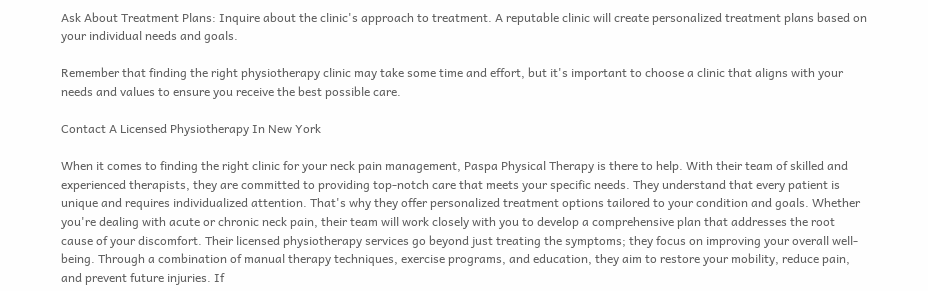Ask About Treatment Plans: Inquire about the clinic's approach to treatment. A reputable clinic will create personalized treatment plans based on your individual needs and goals.

Remember that finding the right physiotherapy clinic may take some time and effort, but it's important to choose a clinic that aligns with your needs and values to ensure you receive the best possible care.

Contact A Licensed Physiotherapy In New York

When it comes to finding the right clinic for your neck pain management, Paspa Physical Therapy is there to help. With their team of skilled and experienced therapists, they are committed to providing top-notch care that meets your specific needs. They understand that every patient is unique and requires individualized attention. That's why they offer personalized treatment options tailored to your condition and goals. Whether you're dealing with acute or chronic neck pain, their team will work closely with you to develop a comprehensive plan that addresses the root cause of your discomfort. Their licensed physiotherapy services go beyond just treating the symptoms; they focus on improving your overall well-being. Through a combination of manual therapy techniques, exercise programs, and education, they aim to restore your mobility, reduce pain, and prevent future injuries. If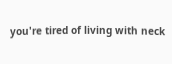you're tired of living with neck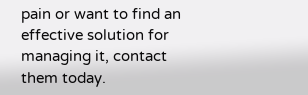pain or want to find an effective solution for managing it, contact them today.